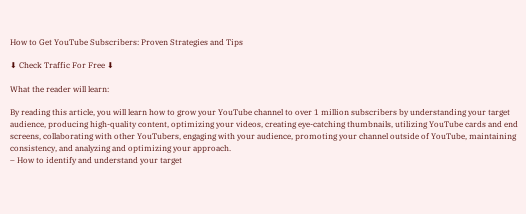How to Get YouTube Subscribers: Proven Strategies and Tips

⬇ Check Traffic For Free ⬇

What the reader will learn:

By reading this article, you will learn how to grow your YouTube channel to over 1 million subscribers by understanding your target audience, producing high-quality content, optimizing your videos, creating eye-catching thumbnails, utilizing YouTube cards and end screens, collaborating with other YouTubers, engaging with your audience, promoting your channel outside of YouTube, maintaining consistency, and analyzing and optimizing your approach.
– How to identify and understand your target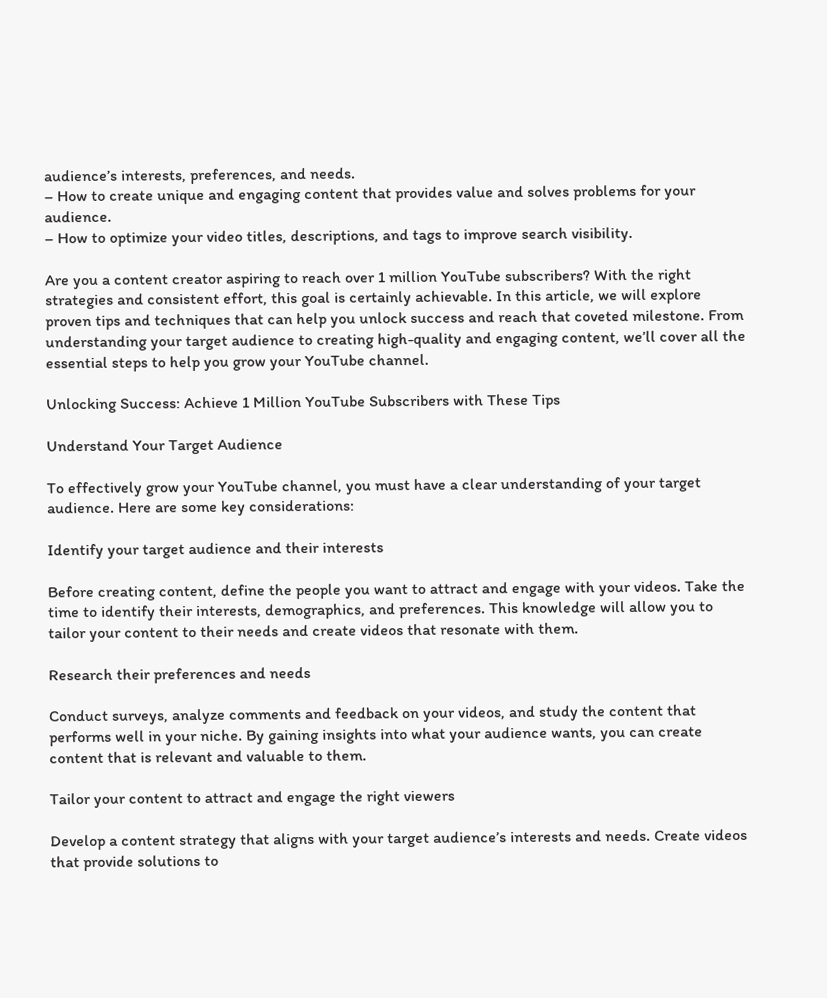audience’s interests, preferences, and needs.
– How to create unique and engaging content that provides value and solves problems for your audience.
– How to optimize your video titles, descriptions, and tags to improve search visibility.

Are you a content creator aspiring to reach over 1 million YouTube subscribers? With the right strategies and consistent effort, this goal is certainly achievable. In this article, we will explore proven tips and techniques that can help you unlock success and reach that coveted milestone. From understanding your target audience to creating high-quality and engaging content, we’ll cover all the essential steps to help you grow your YouTube channel.

Unlocking Success: Achieve 1 Million YouTube Subscribers with These Tips

Understand Your Target Audience

To effectively grow your YouTube channel, you must have a clear understanding of your target audience. Here are some key considerations:

Identify your target audience and their interests

Before creating content, define the people you want to attract and engage with your videos. Take the time to identify their interests, demographics, and preferences. This knowledge will allow you to tailor your content to their needs and create videos that resonate with them.

Research their preferences and needs

Conduct surveys, analyze comments and feedback on your videos, and study the content that performs well in your niche. By gaining insights into what your audience wants, you can create content that is relevant and valuable to them.

Tailor your content to attract and engage the right viewers

Develop a content strategy that aligns with your target audience’s interests and needs. Create videos that provide solutions to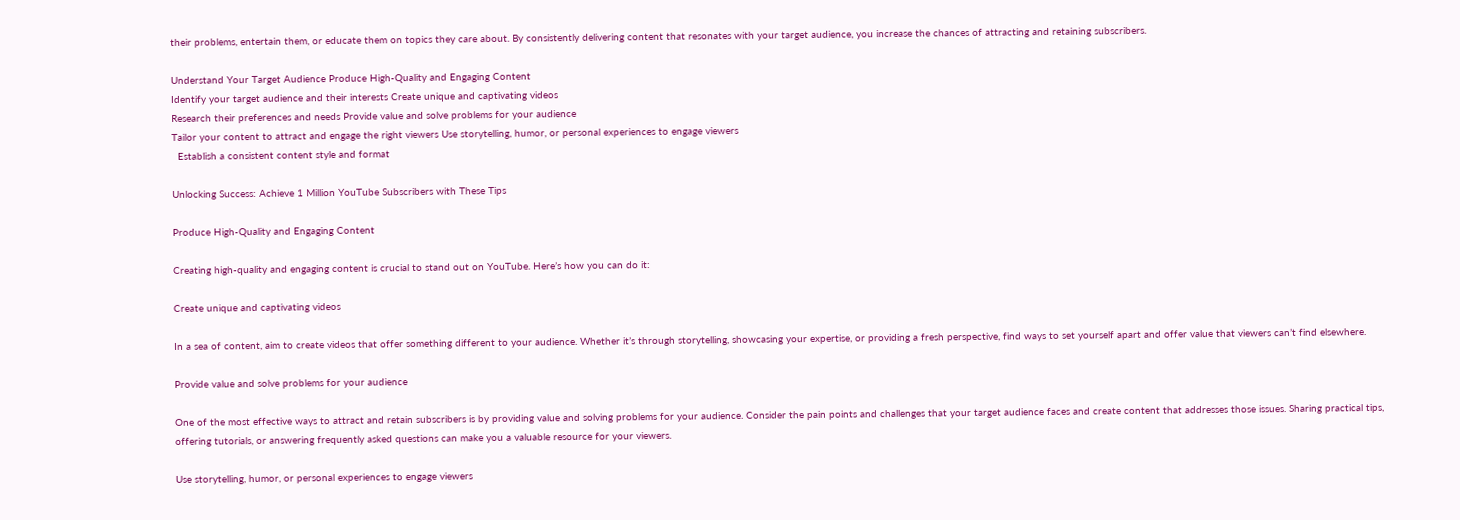their problems, entertain them, or educate them on topics they care about. By consistently delivering content that resonates with your target audience, you increase the chances of attracting and retaining subscribers.

Understand Your Target Audience Produce High-Quality and Engaging Content
Identify your target audience and their interests Create unique and captivating videos
Research their preferences and needs Provide value and solve problems for your audience
Tailor your content to attract and engage the right viewers Use storytelling, humor, or personal experiences to engage viewers
  Establish a consistent content style and format

Unlocking Success: Achieve 1 Million YouTube Subscribers with These Tips

Produce High-Quality and Engaging Content

Creating high-quality and engaging content is crucial to stand out on YouTube. Here’s how you can do it:

Create unique and captivating videos

In a sea of content, aim to create videos that offer something different to your audience. Whether it’s through storytelling, showcasing your expertise, or providing a fresh perspective, find ways to set yourself apart and offer value that viewers can’t find elsewhere.

Provide value and solve problems for your audience

One of the most effective ways to attract and retain subscribers is by providing value and solving problems for your audience. Consider the pain points and challenges that your target audience faces and create content that addresses those issues. Sharing practical tips, offering tutorials, or answering frequently asked questions can make you a valuable resource for your viewers.

Use storytelling, humor, or personal experiences to engage viewers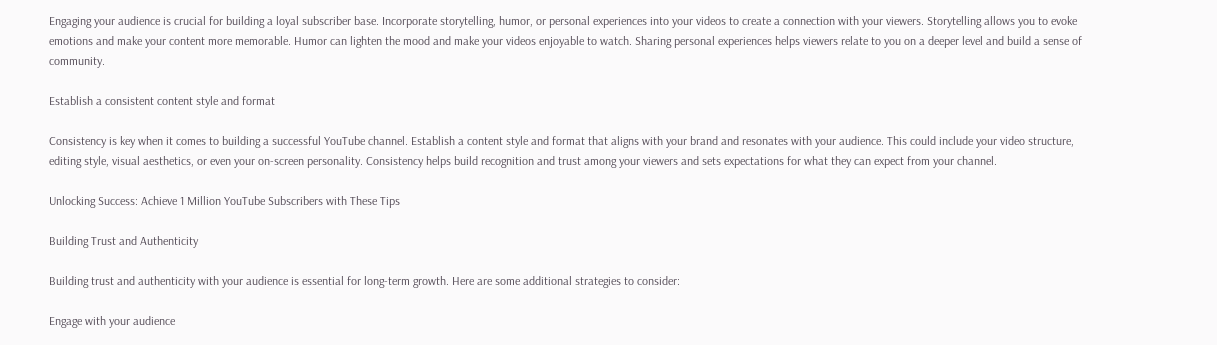Engaging your audience is crucial for building a loyal subscriber base. Incorporate storytelling, humor, or personal experiences into your videos to create a connection with your viewers. Storytelling allows you to evoke emotions and make your content more memorable. Humor can lighten the mood and make your videos enjoyable to watch. Sharing personal experiences helps viewers relate to you on a deeper level and build a sense of community.

Establish a consistent content style and format

Consistency is key when it comes to building a successful YouTube channel. Establish a content style and format that aligns with your brand and resonates with your audience. This could include your video structure, editing style, visual aesthetics, or even your on-screen personality. Consistency helps build recognition and trust among your viewers and sets expectations for what they can expect from your channel.

Unlocking Success: Achieve 1 Million YouTube Subscribers with These Tips

Building Trust and Authenticity

Building trust and authenticity with your audience is essential for long-term growth. Here are some additional strategies to consider:

Engage with your audience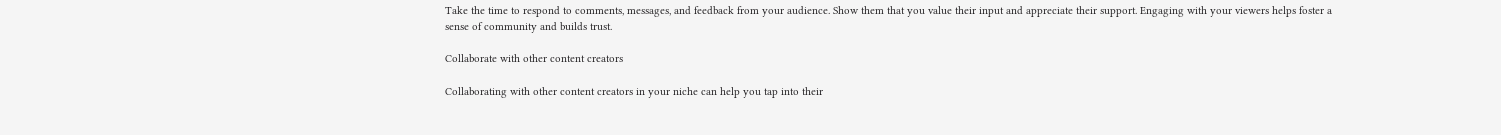Take the time to respond to comments, messages, and feedback from your audience. Show them that you value their input and appreciate their support. Engaging with your viewers helps foster a sense of community and builds trust.

Collaborate with other content creators

Collaborating with other content creators in your niche can help you tap into their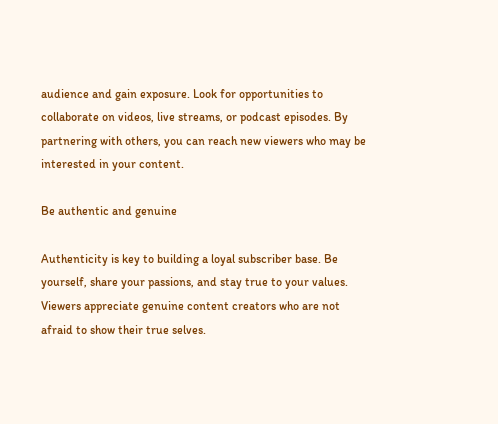audience and gain exposure. Look for opportunities to collaborate on videos, live streams, or podcast episodes. By partnering with others, you can reach new viewers who may be interested in your content.

Be authentic and genuine

Authenticity is key to building a loyal subscriber base. Be yourself, share your passions, and stay true to your values. Viewers appreciate genuine content creators who are not afraid to show their true selves.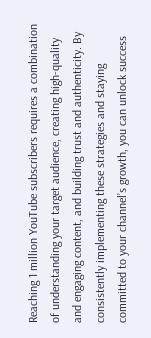Reaching 1 million YouTube subscribers requires a combination of understanding your target audience, creating high-quality and engaging content, and building trust and authenticity. By consistently implementing these strategies and staying committed to your channel’s growth, you can unlock success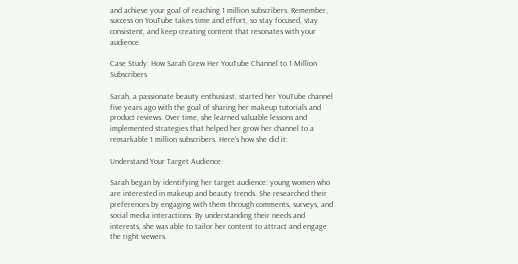and achieve your goal of reaching 1 million subscribers. Remember, success on YouTube takes time and effort, so stay focused, stay consistent, and keep creating content that resonates with your audience.

Case Study: How Sarah Grew Her YouTube Channel to 1 Million Subscribers

Sarah, a passionate beauty enthusiast, started her YouTube channel five years ago with the goal of sharing her makeup tutorials and product reviews. Over time, she learned valuable lessons and implemented strategies that helped her grow her channel to a remarkable 1 million subscribers. Here’s how she did it:

Understand Your Target Audience

Sarah began by identifying her target audience: young women who are interested in makeup and beauty trends. She researched their preferences by engaging with them through comments, surveys, and social media interactions. By understanding their needs and interests, she was able to tailor her content to attract and engage the right viewers.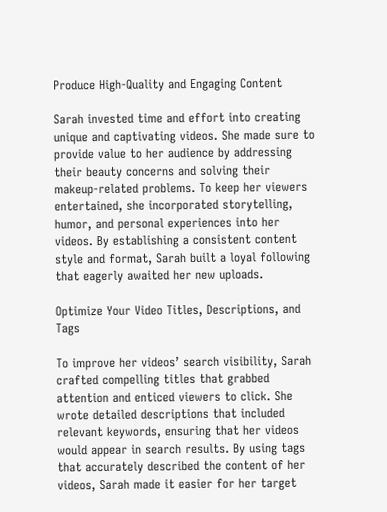Produce High-Quality and Engaging Content

Sarah invested time and effort into creating unique and captivating videos. She made sure to provide value to her audience by addressing their beauty concerns and solving their makeup-related problems. To keep her viewers entertained, she incorporated storytelling, humor, and personal experiences into her videos. By establishing a consistent content style and format, Sarah built a loyal following that eagerly awaited her new uploads.

Optimize Your Video Titles, Descriptions, and Tags

To improve her videos’ search visibility, Sarah crafted compelling titles that grabbed attention and enticed viewers to click. She wrote detailed descriptions that included relevant keywords, ensuring that her videos would appear in search results. By using tags that accurately described the content of her videos, Sarah made it easier for her target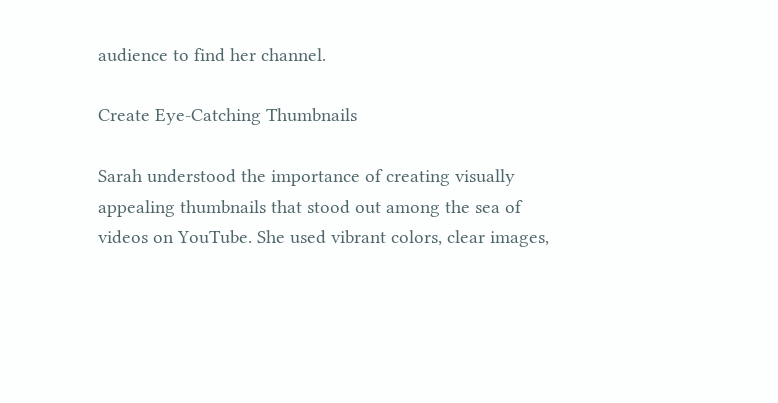audience to find her channel.

Create Eye-Catching Thumbnails

Sarah understood the importance of creating visually appealing thumbnails that stood out among the sea of videos on YouTube. She used vibrant colors, clear images,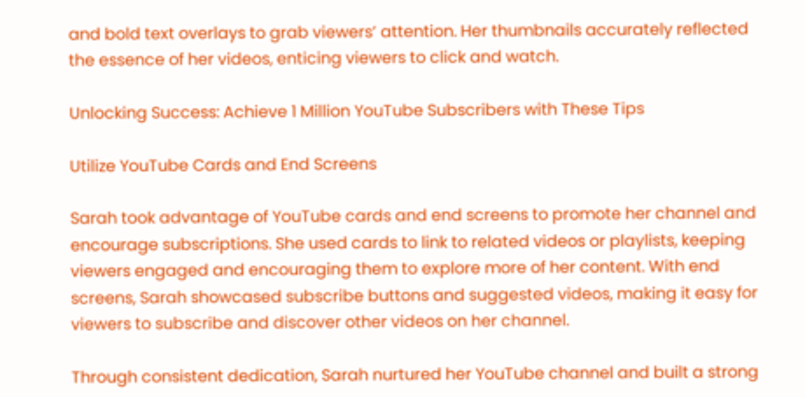and bold text overlays to grab viewers’ attention. Her thumbnails accurately reflected the essence of her videos, enticing viewers to click and watch.

Unlocking Success: Achieve 1 Million YouTube Subscribers with These Tips

Utilize YouTube Cards and End Screens

Sarah took advantage of YouTube cards and end screens to promote her channel and encourage subscriptions. She used cards to link to related videos or playlists, keeping viewers engaged and encouraging them to explore more of her content. With end screens, Sarah showcased subscribe buttons and suggested videos, making it easy for viewers to subscribe and discover other videos on her channel.

Through consistent dedication, Sarah nurtured her YouTube channel and built a strong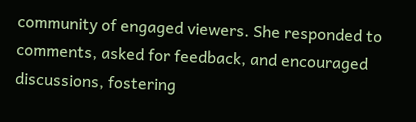community of engaged viewers. She responded to comments, asked for feedback, and encouraged discussions, fostering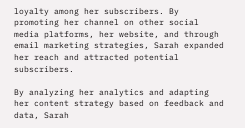loyalty among her subscribers. By promoting her channel on other social media platforms, her website, and through email marketing strategies, Sarah expanded her reach and attracted potential subscribers.

By analyzing her analytics and adapting her content strategy based on feedback and data, Sarah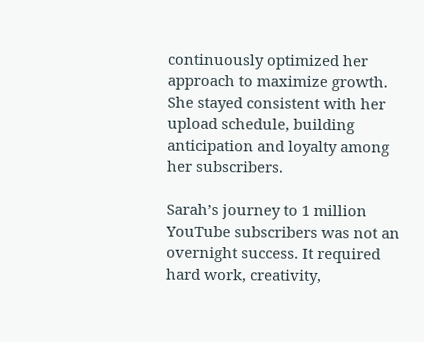continuously optimized her approach to maximize growth. She stayed consistent with her upload schedule, building anticipation and loyalty among her subscribers.

Sarah’s journey to 1 million YouTube subscribers was not an overnight success. It required hard work, creativity,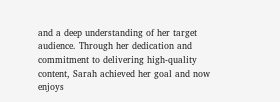and a deep understanding of her target audience. Through her dedication and commitment to delivering high-quality content, Sarah achieved her goal and now enjoys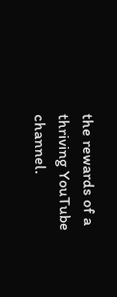the rewards of a thriving YouTube channel.